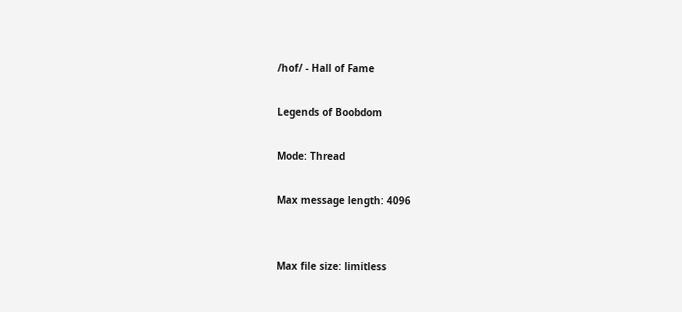/hof/ - Hall of Fame

Legends of Boobdom

Mode: Thread

Max message length: 4096


Max file size: limitless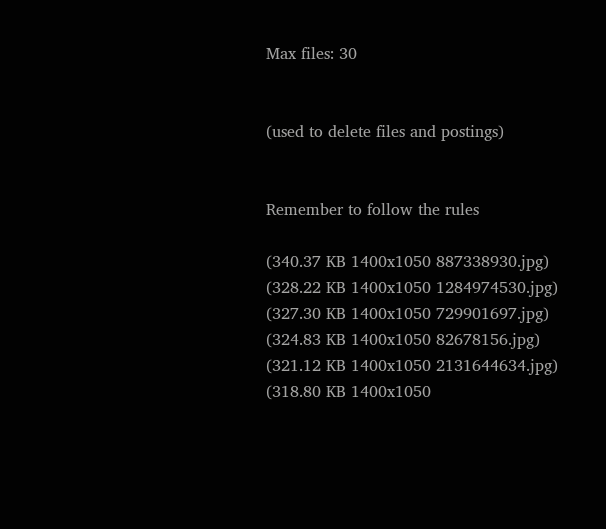Max files: 30


(used to delete files and postings)


Remember to follow the rules

(340.37 KB 1400x1050 887338930.jpg)
(328.22 KB 1400x1050 1284974530.jpg)
(327.30 KB 1400x1050 729901697.jpg)
(324.83 KB 1400x1050 82678156.jpg)
(321.12 KB 1400x1050 2131644634.jpg)
(318.80 KB 1400x1050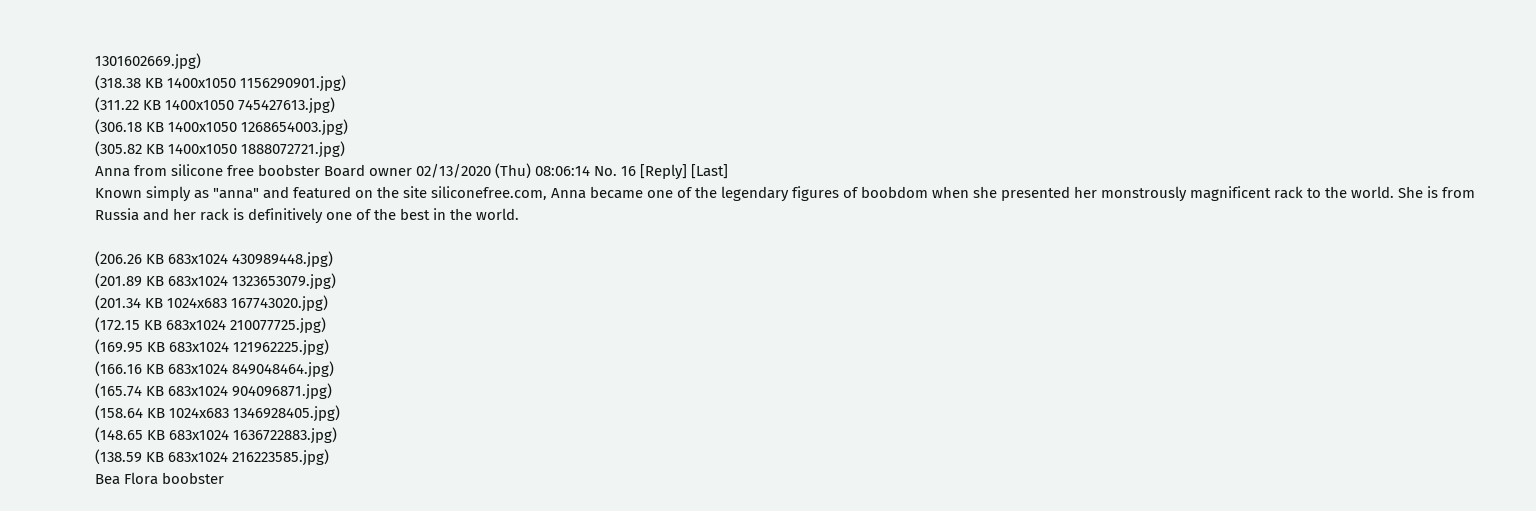1301602669.jpg)
(318.38 KB 1400x1050 1156290901.jpg)
(311.22 KB 1400x1050 745427613.jpg)
(306.18 KB 1400x1050 1268654003.jpg)
(305.82 KB 1400x1050 1888072721.jpg)
Anna from silicone free boobster Board owner 02/13/2020 (Thu) 08:06:14 No. 16 [Reply] [Last]
Known simply as "anna" and featured on the site siliconefree.com, Anna became one of the legendary figures of boobdom when she presented her monstrously magnificent rack to the world. She is from Russia and her rack is definitively one of the best in the world.

(206.26 KB 683x1024 430989448.jpg)
(201.89 KB 683x1024 1323653079.jpg)
(201.34 KB 1024x683 167743020.jpg)
(172.15 KB 683x1024 210077725.jpg)
(169.95 KB 683x1024 121962225.jpg)
(166.16 KB 683x1024 849048464.jpg)
(165.74 KB 683x1024 904096871.jpg)
(158.64 KB 1024x683 1346928405.jpg)
(148.65 KB 683x1024 1636722883.jpg)
(138.59 KB 683x1024 216223585.jpg)
Bea Flora boobster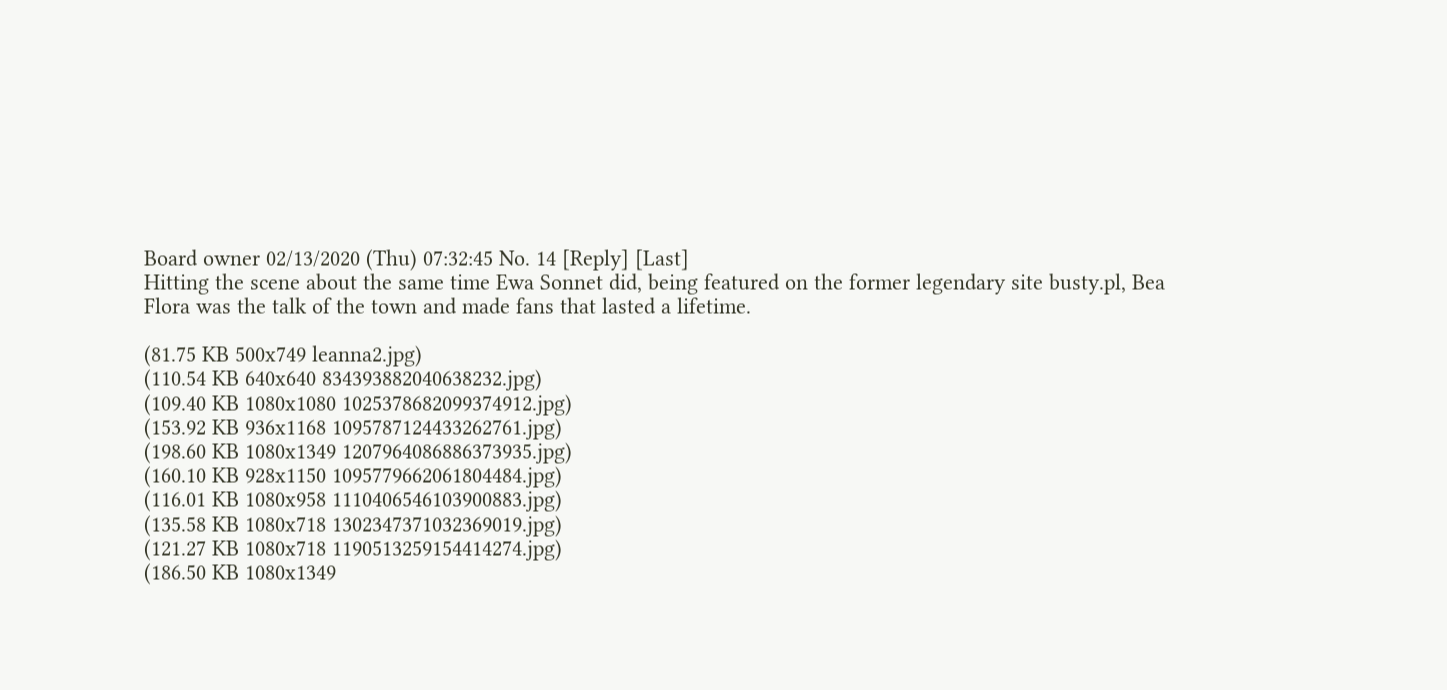Board owner 02/13/2020 (Thu) 07:32:45 No. 14 [Reply] [Last]
Hitting the scene about the same time Ewa Sonnet did, being featured on the former legendary site busty.pl, Bea Flora was the talk of the town and made fans that lasted a lifetime.

(81.75 KB 500x749 leanna2.jpg)
(110.54 KB 640x640 834393882040638232.jpg)
(109.40 KB 1080x1080 1025378682099374912.jpg)
(153.92 KB 936x1168 1095787124433262761.jpg)
(198.60 KB 1080x1349 1207964086886373935.jpg)
(160.10 KB 928x1150 1095779662061804484.jpg)
(116.01 KB 1080x958 1110406546103900883.jpg)
(135.58 KB 1080x718 1302347371032369019.jpg)
(121.27 KB 1080x718 1190513259154414274.jpg)
(186.50 KB 1080x1349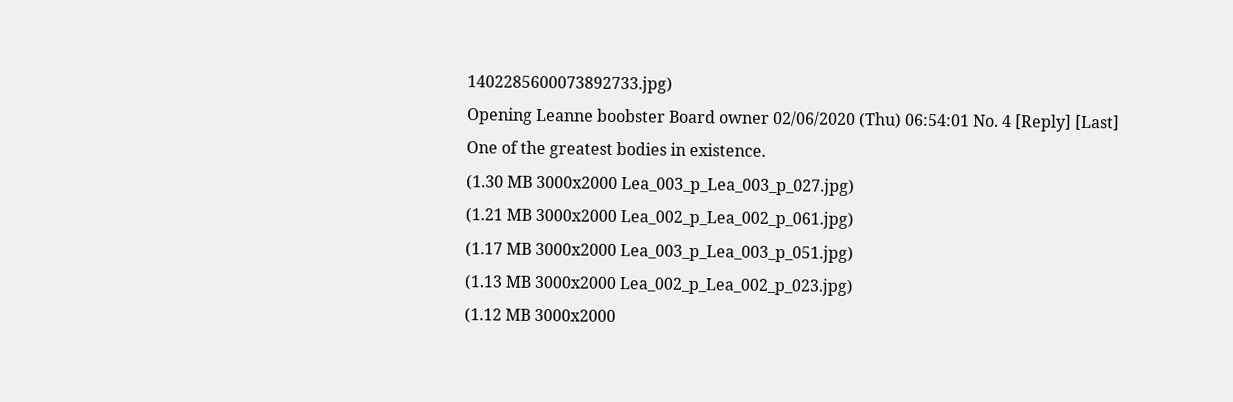1402285600073892733.jpg)
Opening Leanne boobster Board owner 02/06/2020 (Thu) 06:54:01 No. 4 [Reply] [Last]
One of the greatest bodies in existence.
(1.30 MB 3000x2000 Lea_003_p_Lea_003_p_027.jpg)
(1.21 MB 3000x2000 Lea_002_p_Lea_002_p_061.jpg)
(1.17 MB 3000x2000 Lea_003_p_Lea_003_p_051.jpg)
(1.13 MB 3000x2000 Lea_002_p_Lea_002_p_023.jpg)
(1.12 MB 3000x2000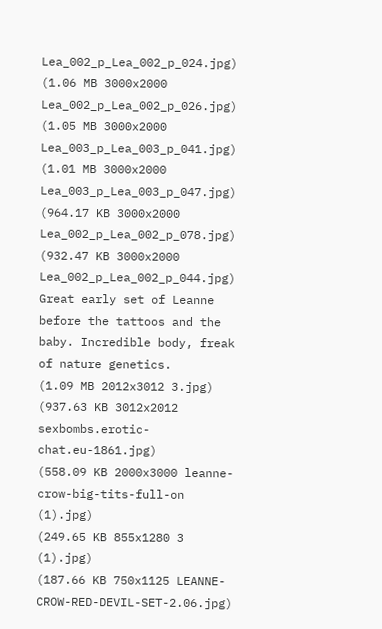Lea_002_p_Lea_002_p_024.jpg)
(1.06 MB 3000x2000 Lea_002_p_Lea_002_p_026.jpg)
(1.05 MB 3000x2000 Lea_003_p_Lea_003_p_041.jpg)
(1.01 MB 3000x2000 Lea_003_p_Lea_003_p_047.jpg)
(964.17 KB 3000x2000 Lea_002_p_Lea_002_p_078.jpg)
(932.47 KB 3000x2000 Lea_002_p_Lea_002_p_044.jpg)
Great early set of Leanne before the tattoos and the baby. Incredible body, freak of nature genetics.
(1.09 MB 2012x3012 3.jpg)
(937.63 KB 3012x2012 sexbombs.erotic-chat.eu-1861.jpg)
(558.09 KB 2000x3000 leanne-crow-big-tits-full-on (1).jpg)
(249.65 KB 855x1280 3 (1).jpg)
(187.66 KB 750x1125 LEANNE-CROW-RED-DEVIL-SET-2.06.jpg)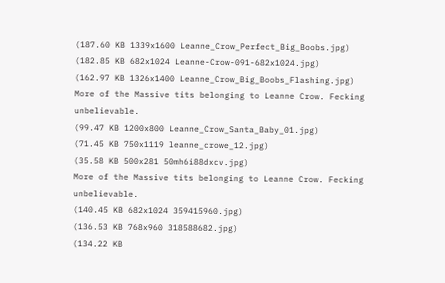(187.60 KB 1339x1600 Leanne_Crow_Perfect_Big_Boobs.jpg)
(182.85 KB 682x1024 Leanne-Crow-091-682x1024.jpg)
(162.97 KB 1326x1400 Leanne_Crow_Big_Boobs_Flashing.jpg)
More of the Massive tits belonging to Leanne Crow. Fecking unbelievable.
(99.47 KB 1200x800 Leanne_Crow_Santa_Baby_01.jpg)
(71.45 KB 750x1119 leanne_crowe_12.jpg)
(35.58 KB 500x281 50mh6i88dxcv.jpg)
More of the Massive tits belonging to Leanne Crow. Fecking unbelievable.
(140.45 KB 682x1024 359415960.jpg)
(136.53 KB 768x960 318588682.jpg)
(134.22 KB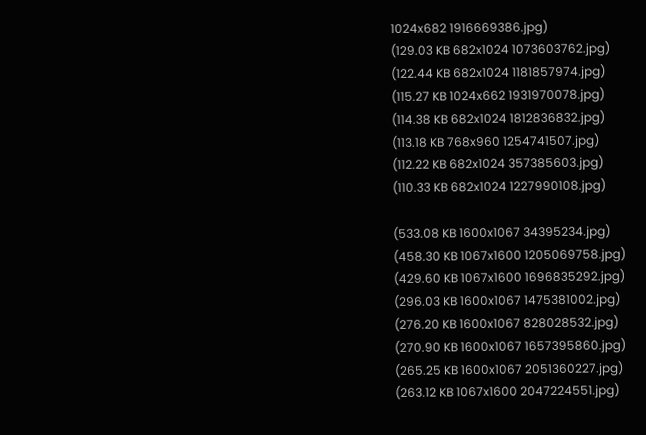1024x682 1916669386.jpg)
(129.03 KB 682x1024 1073603762.jpg)
(122.44 KB 682x1024 1181857974.jpg)
(115.27 KB 1024x662 1931970078.jpg)
(114.38 KB 682x1024 1812836832.jpg)
(113.18 KB 768x960 1254741507.jpg)
(112.22 KB 682x1024 357385603.jpg)
(110.33 KB 682x1024 1227990108.jpg)

(533.08 KB 1600x1067 34395234.jpg)
(458.30 KB 1067x1600 1205069758.jpg)
(429.60 KB 1067x1600 1696835292.jpg)
(296.03 KB 1600x1067 1475381002.jpg)
(276.20 KB 1600x1067 828028532.jpg)
(270.90 KB 1600x1067 1657395860.jpg)
(265.25 KB 1600x1067 2051360227.jpg)
(263.12 KB 1067x1600 2047224551.jpg)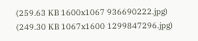(259.63 KB 1600x1067 936690222.jpg)
(249.30 KB 1067x1600 1299847296.jpg)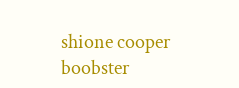shione cooper boobster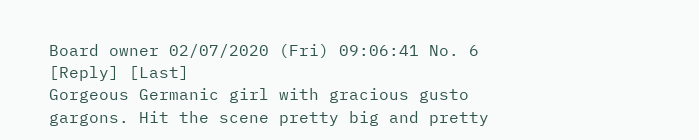Board owner 02/07/2020 (Fri) 09:06:41 No. 6 [Reply] [Last]
Gorgeous Germanic girl with gracious gusto gargons. Hit the scene pretty big and pretty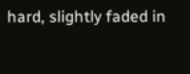hard, slightly faded in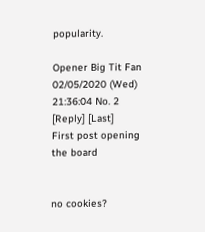popularity.

Opener Big Tit Fan 02/05/2020 (Wed) 21:36:04 No. 2 [Reply] [Last]
First post opening the board


no cookies?